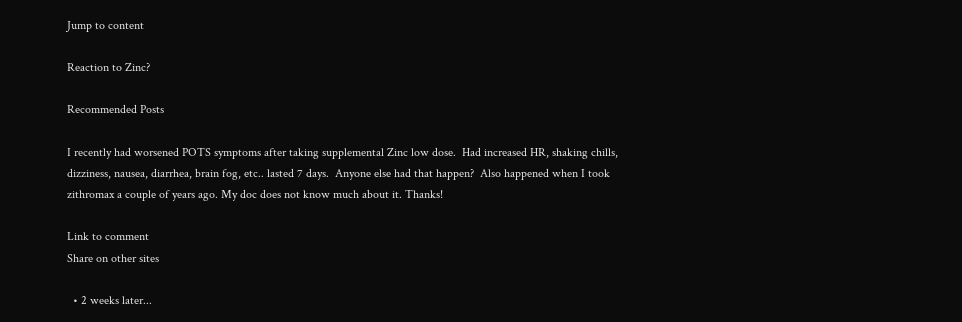Jump to content

Reaction to Zinc?

Recommended Posts

I recently had worsened POTS symptoms after taking supplemental Zinc low dose.  Had increased HR, shaking chills, dizziness, nausea, diarrhea, brain fog, etc.. lasted 7 days.  Anyone else had that happen?  Also happened when I took zithromax a couple of years ago. My doc does not know much about it. Thanks!

Link to comment
Share on other sites

  • 2 weeks later...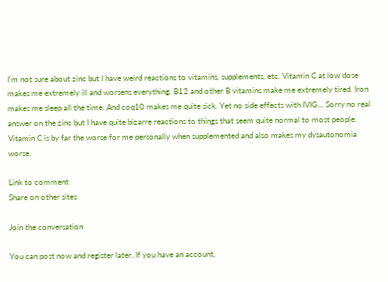I'm not sure about zinc but I have weird reactions to vitamins, supplements, etc. Vitamin C at low dose makes me extremely ill and worsens everything. B12 and other B vitamins make me extremely tired. Iron makes me sleep all the time. And coq10 makes me quite sick. Yet no side effects with IVIG... Sorry no real answer on the zinc but I have quite bizarre reactions to things that seem quite normal to most people. Vitamin C is by far the worse for me personally when supplemented and also makes my dysautonomia worse.

Link to comment
Share on other sites

Join the conversation

You can post now and register later. If you have an account,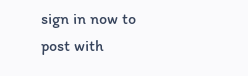sign in now to post with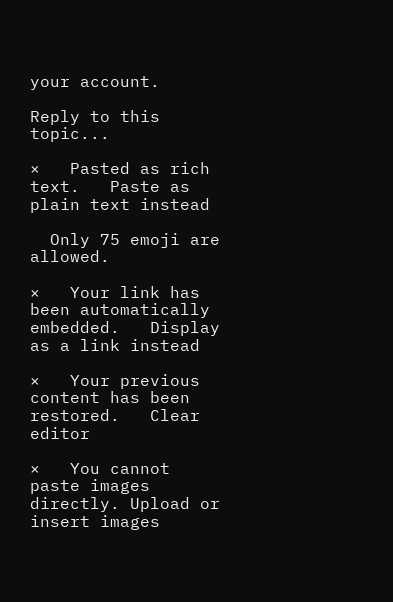your account.

Reply to this topic...

×   Pasted as rich text.   Paste as plain text instead

  Only 75 emoji are allowed.

×   Your link has been automatically embedded.   Display as a link instead

×   Your previous content has been restored.   Clear editor

×   You cannot paste images directly. Upload or insert images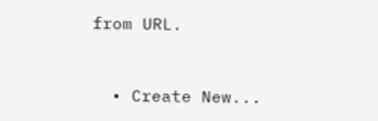from URL.


  • Create New...